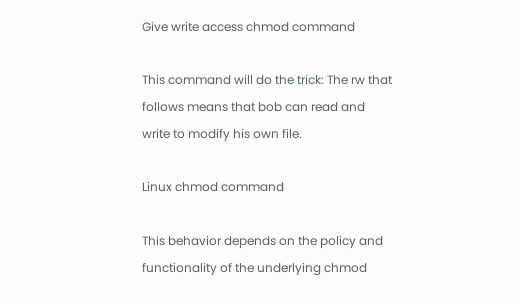Give write access chmod command

This command will do the trick: The rw that follows means that bob can read and write to modify his own file.

Linux chmod command

This behavior depends on the policy and functionality of the underlying chmod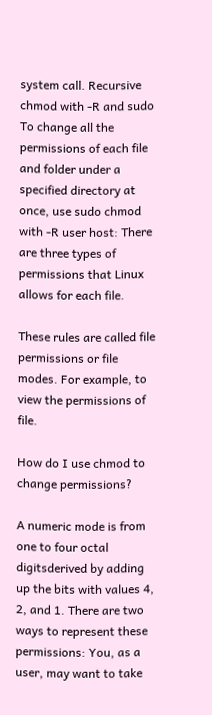system call. Recursive chmod with -R and sudo To change all the permissions of each file and folder under a specified directory at once, use sudo chmod with -R user host: There are three types of permissions that Linux allows for each file.

These rules are called file permissions or file modes. For example, to view the permissions of file.

How do I use chmod to change permissions?

A numeric mode is from one to four octal digitsderived by adding up the bits with values 4, 2, and 1. There are two ways to represent these permissions: You, as a user, may want to take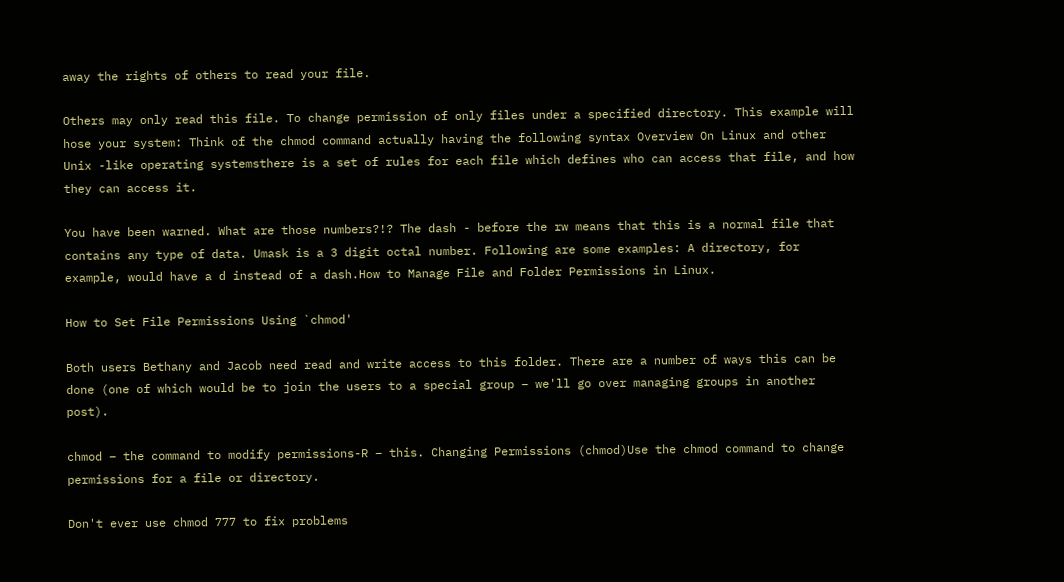away the rights of others to read your file.

Others may only read this file. To change permission of only files under a specified directory. This example will hose your system: Think of the chmod command actually having the following syntax Overview On Linux and other Unix -like operating systemsthere is a set of rules for each file which defines who can access that file, and how they can access it.

You have been warned. What are those numbers?!? The dash - before the rw means that this is a normal file that contains any type of data. Umask is a 3 digit octal number. Following are some examples: A directory, for example, would have a d instead of a dash.How to Manage File and Folder Permissions in Linux.

How to Set File Permissions Using `chmod'

Both users Bethany and Jacob need read and write access to this folder. There are a number of ways this can be done (one of which would be to join the users to a special group – we'll go over managing groups in another post).

chmod – the command to modify permissions-R – this. Changing Permissions (chmod)Use the chmod command to change permissions for a file or directory.

Don't ever use chmod 777 to fix problems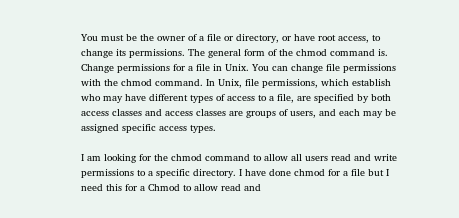You must be the owner of a file or directory, or have root access, to change its permissions. The general form of the chmod command is. Change permissions for a file in Unix. You can change file permissions with the chmod command. In Unix, file permissions, which establish who may have different types of access to a file, are specified by both access classes and access classes are groups of users, and each may be assigned specific access types.

I am looking for the chmod command to allow all users read and write permissions to a specific directory. I have done chmod for a file but I need this for a Chmod to allow read and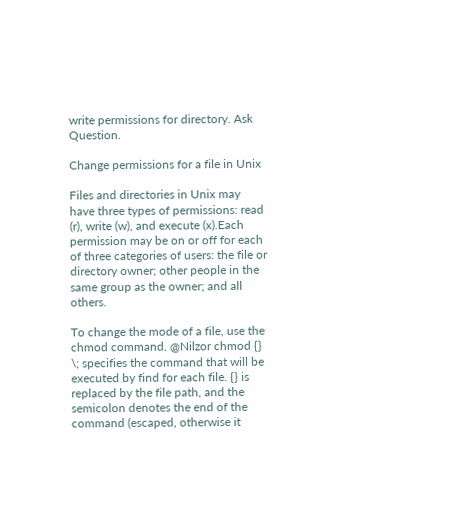write permissions for directory. Ask Question.

Change permissions for a file in Unix

Files and directories in Unix may have three types of permissions: read (r), write (w), and execute (x).Each permission may be on or off for each of three categories of users: the file or directory owner; other people in the same group as the owner; and all others.

To change the mode of a file, use the chmod command. @Nilzor chmod {} \; specifies the command that will be executed by find for each file. {} is replaced by the file path, and the semicolon denotes the end of the command (escaped, otherwise it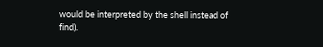would be interpreted by the shell instead of find).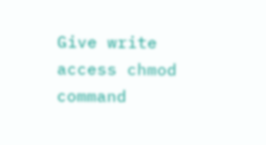Give write access chmod command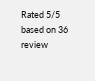Rated 5/5 based on 36 review